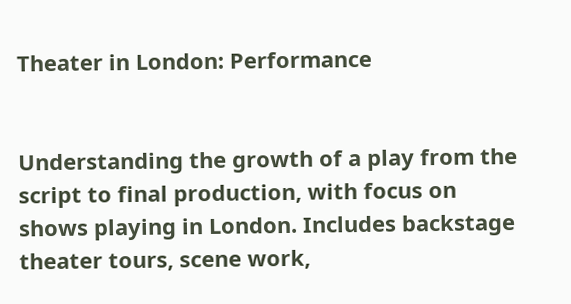Theater in London: Performance


Understanding the growth of a play from the script to final production, with focus on shows playing in London. Includes backstage theater tours, scene work,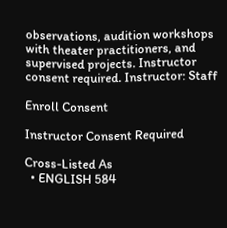observations, audition workshops with theater practitioners, and supervised projects. Instructor consent required. Instructor: Staff

Enroll Consent

Instructor Consent Required

Cross-Listed As
  • ENGLISH 584